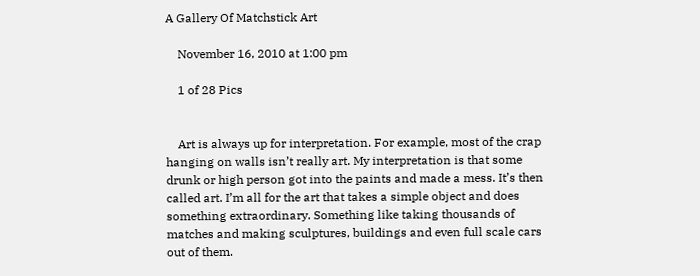A Gallery Of Matchstick Art

    November 16, 2010 at 1:00 pm

    1 of 28 Pics


    Art is always up for interpretation. For example, most of the crap hanging on walls isn’t really art. My interpretation is that some drunk or high person got into the paints and made a mess. It’s then called art. I’m all for the art that takes a simple object and does something extraordinary. Something like taking thousands of matches and making sculptures, buildings and even full scale cars out of them.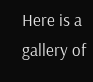Here is a gallery of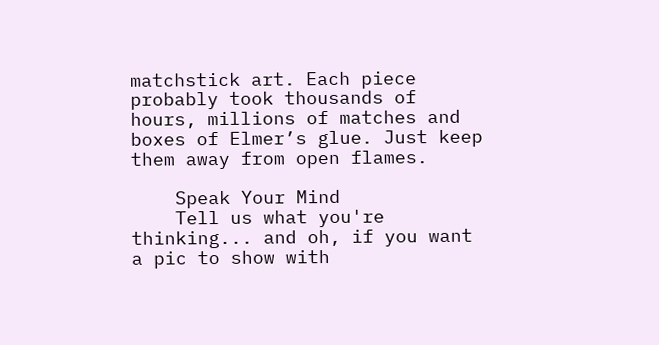matchstick art. Each piece probably took thousands of hours, millions of matches and boxes of Elmer’s glue. Just keep them away from open flames.

    Speak Your Mind
    Tell us what you're thinking... and oh, if you want a pic to show with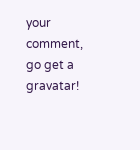your comment, go get a gravatar!